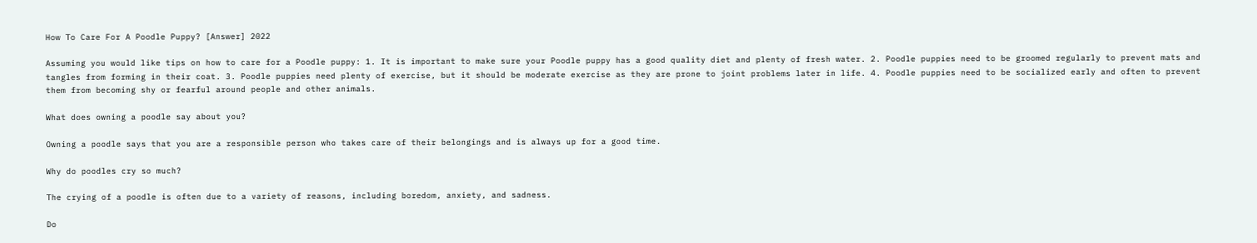How To Care For A Poodle Puppy? [Answer] 2022

Assuming you would like tips on how to care for a Poodle puppy: 1. It is important to make sure your Poodle puppy has a good quality diet and plenty of fresh water. 2. Poodle puppies need to be groomed regularly to prevent mats and tangles from forming in their coat. 3. Poodle puppies need plenty of exercise, but it should be moderate exercise as they are prone to joint problems later in life. 4. Poodle puppies need to be socialized early and often to prevent them from becoming shy or fearful around people and other animals.

What does owning a poodle say about you?

Owning a poodle says that you are a responsible person who takes care of their belongings and is always up for a good time.

Why do poodles cry so much?

The crying of a poodle is often due to a variety of reasons, including boredom, anxiety, and sadness.

Do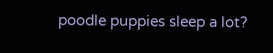poodle puppies sleep a lot?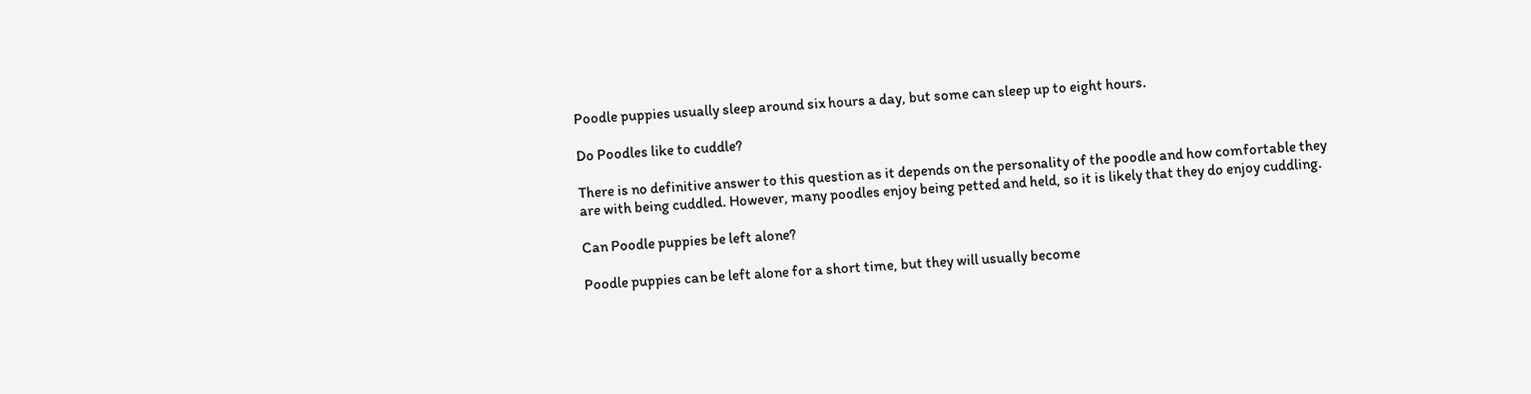Poodle puppies usually sleep around six hours a day, but some can sleep up to eight hours.

Do Poodles like to cuddle?

There is no definitive answer to this question as it depends on the personality of the poodle and how comfortable they are with being cuddled. However, many poodles enjoy being petted and held, so it is likely that they do enjoy cuddling.

Can Poodle puppies be left alone?

Poodle puppies can be left alone for a short time, but they will usually become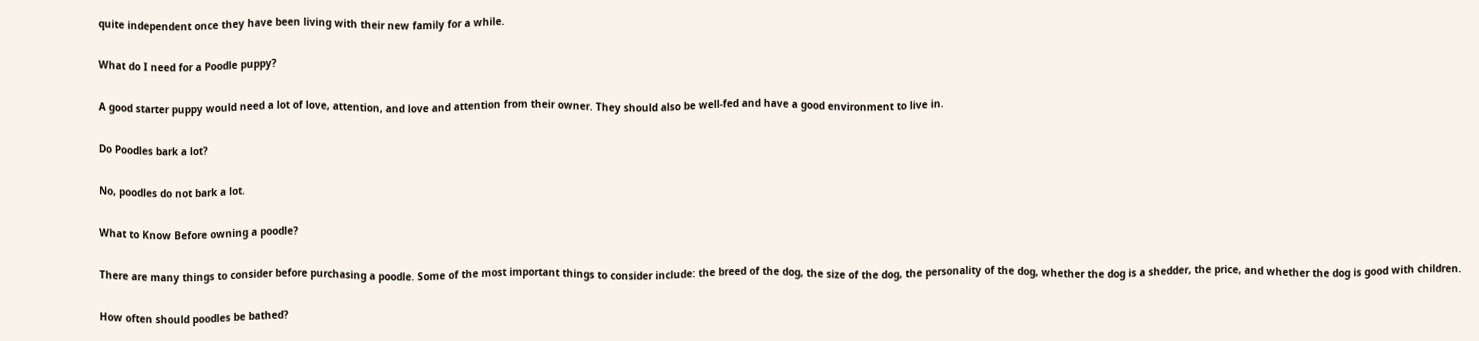quite independent once they have been living with their new family for a while.

What do I need for a Poodle puppy?

A good starter puppy would need a lot of love, attention, and love and attention from their owner. They should also be well-fed and have a good environment to live in.

Do Poodles bark a lot?

No, poodles do not bark a lot.

What to Know Before owning a poodle?

There are many things to consider before purchasing a poodle. Some of the most important things to consider include: the breed of the dog, the size of the dog, the personality of the dog, whether the dog is a shedder, the price, and whether the dog is good with children.

How often should poodles be bathed?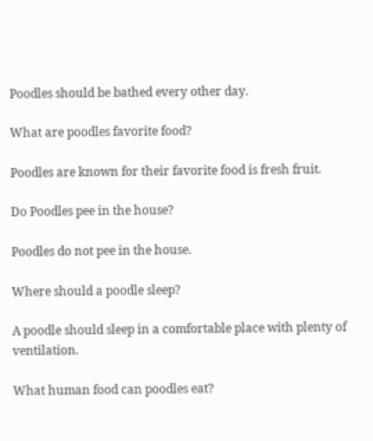Poodles should be bathed every other day.

What are poodles favorite food?

Poodles are known for their favorite food is fresh fruit.

Do Poodles pee in the house?

Poodles do not pee in the house.

Where should a poodle sleep?

A poodle should sleep in a comfortable place with plenty of ventilation.

What human food can poodles eat?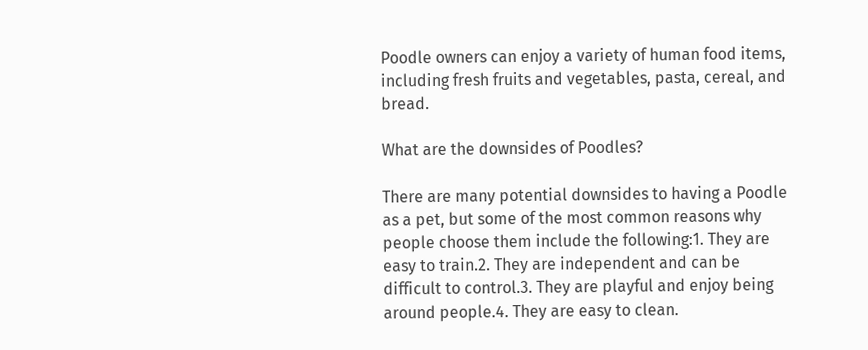Poodle owners can enjoy a variety of human food items, including fresh fruits and vegetables, pasta, cereal, and bread.

What are the downsides of Poodles?

There are many potential downsides to having a Poodle as a pet, but some of the most common reasons why people choose them include the following:1. They are easy to train.2. They are independent and can be difficult to control.3. They are playful and enjoy being around people.4. They are easy to clean.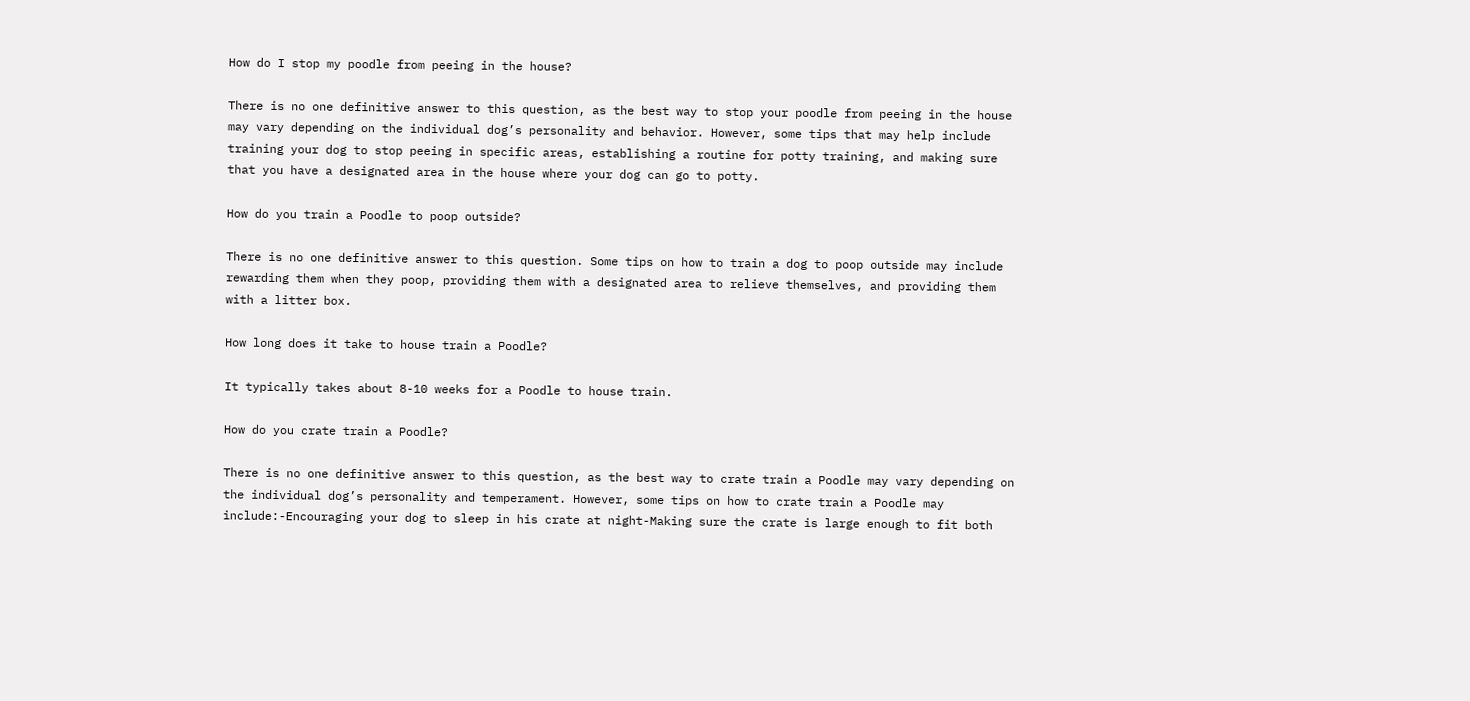How do I stop my poodle from peeing in the house?

There is no one definitive answer to this question, as the best way to stop your poodle from peeing in the house may vary depending on the individual dog’s personality and behavior. However, some tips that may help include training your dog to stop peeing in specific areas, establishing a routine for potty training, and making sure that you have a designated area in the house where your dog can go to potty.

How do you train a Poodle to poop outside?

There is no one definitive answer to this question. Some tips on how to train a dog to poop outside may include rewarding them when they poop, providing them with a designated area to relieve themselves, and providing them with a litter box.

How long does it take to house train a Poodle?

It typically takes about 8-10 weeks for a Poodle to house train.

How do you crate train a Poodle?

There is no one definitive answer to this question, as the best way to crate train a Poodle may vary depending on the individual dog’s personality and temperament. However, some tips on how to crate train a Poodle may include:-Encouraging your dog to sleep in his crate at night-Making sure the crate is large enough to fit both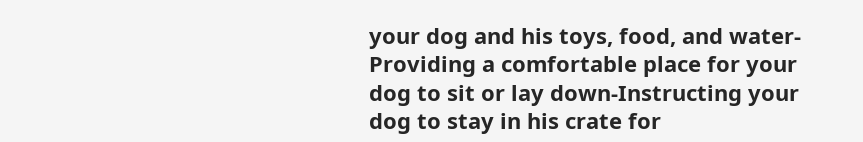your dog and his toys, food, and water-Providing a comfortable place for your dog to sit or lay down-Instructing your dog to stay in his crate for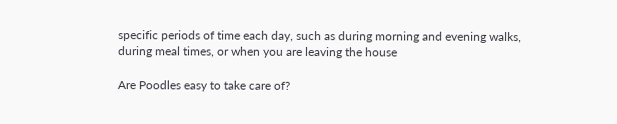specific periods of time each day, such as during morning and evening walks, during meal times, or when you are leaving the house

Are Poodles easy to take care of?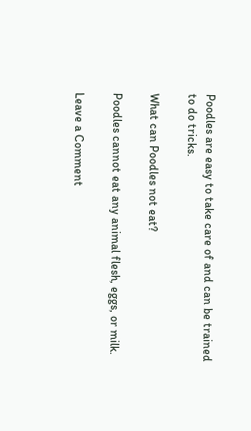Poodles are easy to take care of and can be trained to do tricks.

What can Poodles not eat?

Poodles cannot eat any animal flesh, eggs, or milk.

Leave a Comment